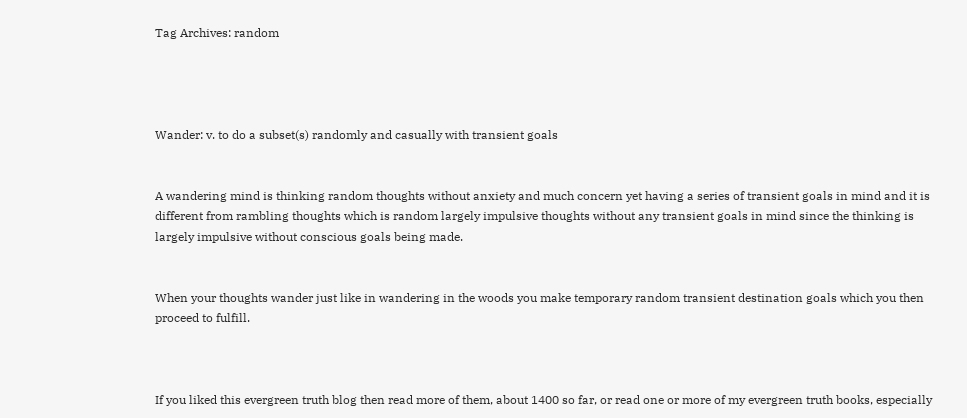Tag Archives: random




Wander: v. to do a subset(s) randomly and casually with transient goals


A wandering mind is thinking random thoughts without anxiety and much concern yet having a series of transient goals in mind and it is different from rambling thoughts which is random largely impulsive thoughts without any transient goals in mind since the thinking is largely impulsive without conscious goals being made.


When your thoughts wander just like in wandering in the woods you make temporary random transient destination goals which you then proceed to fulfill.



If you liked this evergreen truth blog then read more of them, about 1400 so far, or read one or more of my evergreen truth books, especially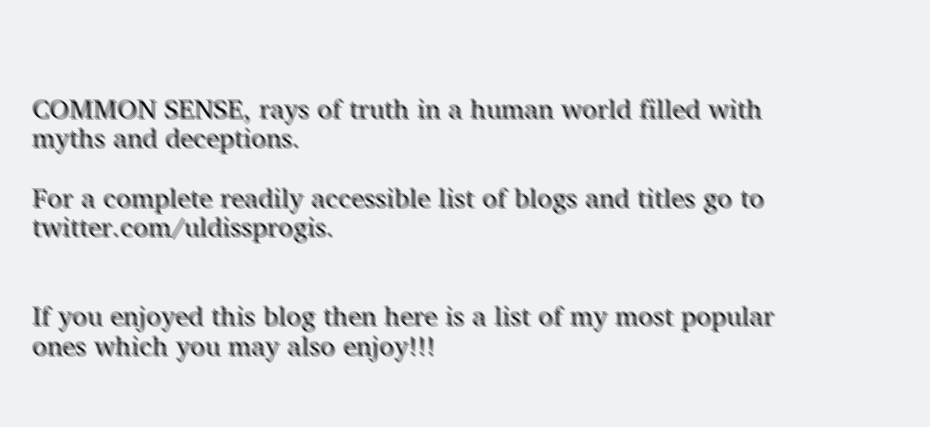COMMON SENSE, rays of truth in a human world filled with myths and deceptions.

For a complete readily accessible list of blogs and titles go to twitter.com/uldissprogis.


If you enjoyed this blog then here is a list of my most popular ones which you may also enjoy!!!